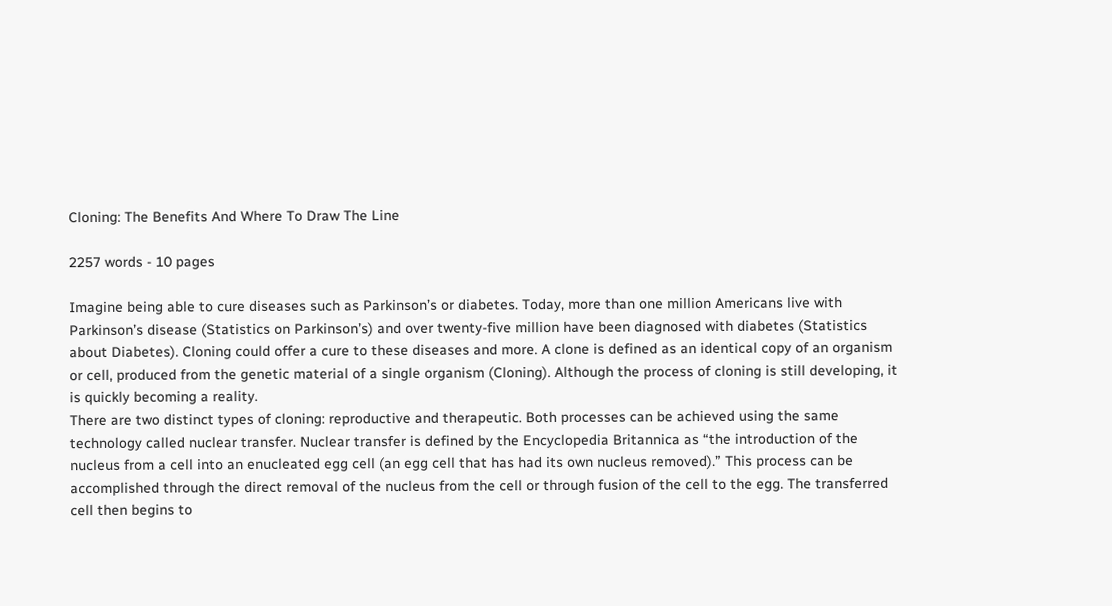Cloning: The Benefits And Where To Draw The Line

2257 words - 10 pages

Imagine being able to cure diseases such as Parkinson’s or diabetes. Today, more than one million Americans live with Parkinson’s disease (Statistics on Parkinson’s) and over twenty-five million have been diagnosed with diabetes (Statistics about Diabetes). Cloning could offer a cure to these diseases and more. A clone is defined as an identical copy of an organism or cell, produced from the genetic material of a single organism (Cloning). Although the process of cloning is still developing, it is quickly becoming a reality.
There are two distinct types of cloning: reproductive and therapeutic. Both processes can be achieved using the same technology called nuclear transfer. Nuclear transfer is defined by the Encyclopedia Britannica as “the introduction of the nucleus from a cell into an enucleated egg cell (an egg cell that has had its own nucleus removed).” This process can be accomplished through the direct removal of the nucleus from the cell or through fusion of the cell to the egg. The transferred cell then begins to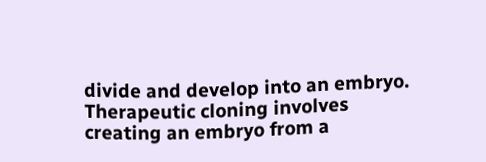divide and develop into an embryo. Therapeutic cloning involves creating an embryo from a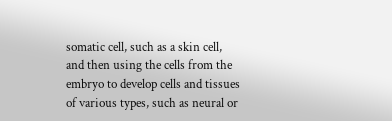somatic cell, such as a skin cell, and then using the cells from the embryo to develop cells and tissues of various types, such as neural or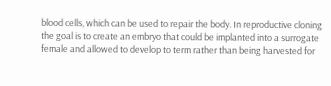blood cells, which can be used to repair the body. In reproductive cloning the goal is to create an embryo that could be implanted into a surrogate female and allowed to develop to term rather than being harvested for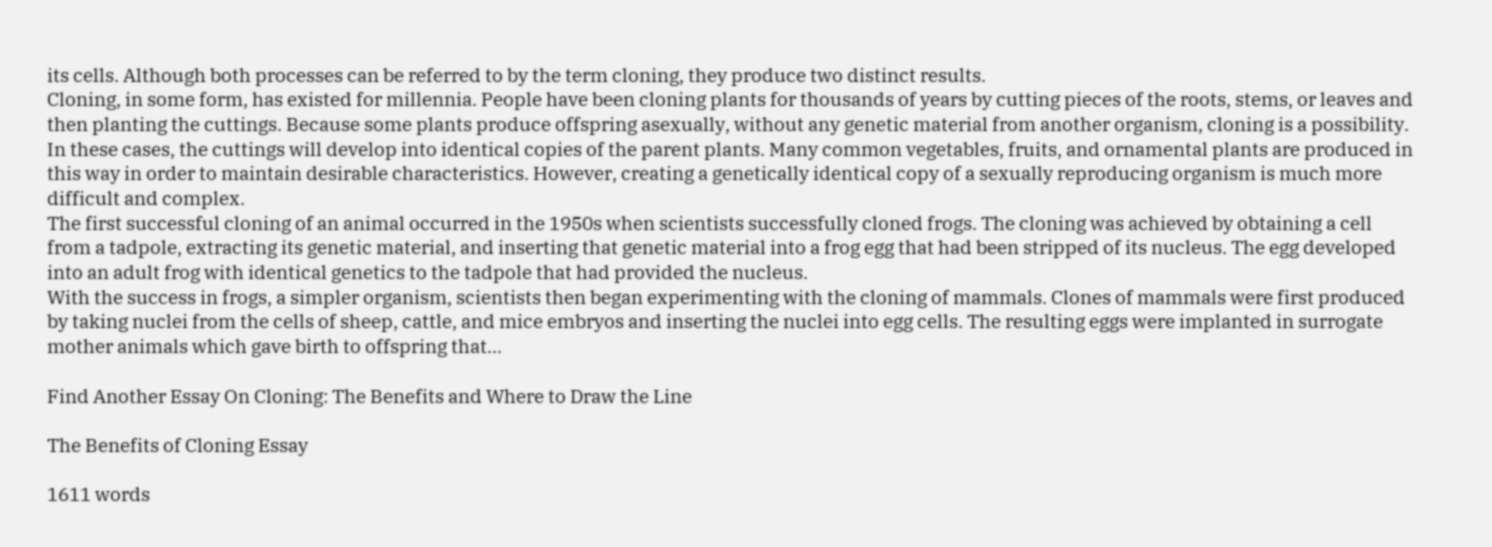its cells. Although both processes can be referred to by the term cloning, they produce two distinct results.
Cloning, in some form, has existed for millennia. People have been cloning plants for thousands of years by cutting pieces of the roots, stems, or leaves and then planting the cuttings. Because some plants produce offspring asexually, without any genetic material from another organism, cloning is a possibility. In these cases, the cuttings will develop into identical copies of the parent plants. Many common vegetables, fruits, and ornamental plants are produced in this way in order to maintain desirable characteristics. However, creating a genetically identical copy of a sexually reproducing organism is much more difficult and complex.
The first successful cloning of an animal occurred in the 1950s when scientists successfully cloned frogs. The cloning was achieved by obtaining a cell from a tadpole, extracting its genetic material, and inserting that genetic material into a frog egg that had been stripped of its nucleus. The egg developed into an adult frog with identical genetics to the tadpole that had provided the nucleus.
With the success in frogs, a simpler organism, scientists then began experimenting with the cloning of mammals. Clones of mammals were first produced by taking nuclei from the cells of sheep, cattle, and mice embryos and inserting the nuclei into egg cells. The resulting eggs were implanted in surrogate mother animals which gave birth to offspring that...

Find Another Essay On Cloning: The Benefits and Where to Draw the Line

The Benefits of Cloning Essay

1611 words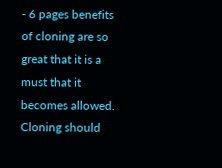- 6 pages benefits of cloning are so great that it is a must that it becomes allowed. Cloning should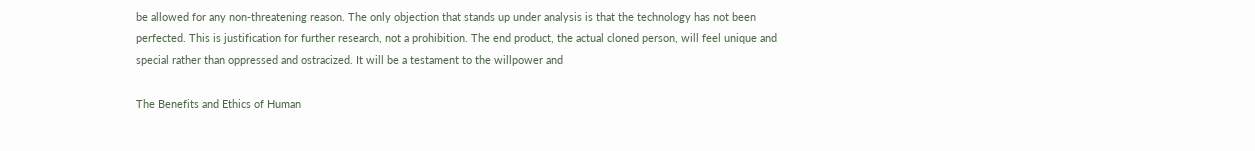be allowed for any non-threatening reason. The only objection that stands up under analysis is that the technology has not been perfected. This is justification for further research, not a prohibition. The end product, the actual cloned person, will feel unique and special rather than oppressed and ostracized. It will be a testament to the willpower and

The Benefits and Ethics of Human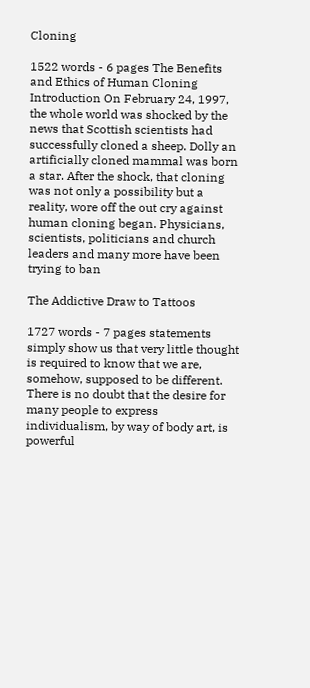Cloning

1522 words - 6 pages The Benefits and Ethics of Human Cloning Introduction On February 24, 1997, the whole world was shocked by the news that Scottish scientists had successfully cloned a sheep. Dolly an artificially cloned mammal was born a star. After the shock, that cloning was not only a possibility but a reality, wore off the out cry against human cloning began. Physicians, scientists, politicians and church leaders and many more have been trying to ban

The Addictive Draw to Tattoos

1727 words - 7 pages statements simply show us that very little thought is required to know that we are, somehow, supposed to be different. There is no doubt that the desire for many people to express individualism, by way of body art, is powerful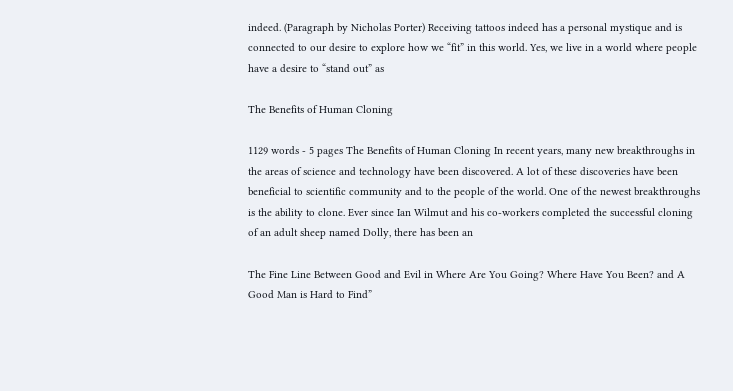indeed. (Paragraph by Nicholas Porter) Receiving tattoos indeed has a personal mystique and is connected to our desire to explore how we “fit” in this world. Yes, we live in a world where people have a desire to “stand out” as

The Benefits of Human Cloning

1129 words - 5 pages The Benefits of Human Cloning In recent years, many new breakthroughs in the areas of science and technology have been discovered. A lot of these discoveries have been beneficial to scientific community and to the people of the world. One of the newest breakthroughs is the ability to clone. Ever since Ian Wilmut and his co-workers completed the successful cloning of an adult sheep named Dolly, there has been an

The Fine Line Between Good and Evil in Where Are You Going? Where Have You Been? and A Good Man is Hard to Find”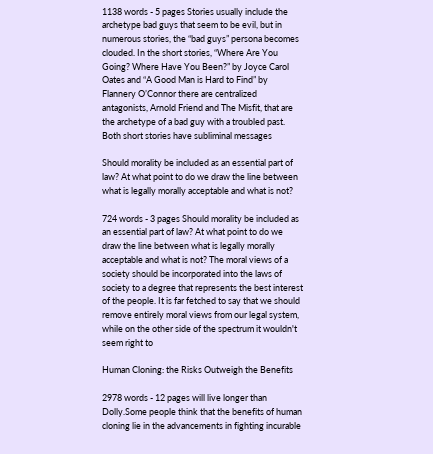1138 words - 5 pages Stories usually include the archetype bad guys that seem to be evil, but in numerous stories, the “bad guys” persona becomes clouded. In the short stories, “Where Are You Going? Where Have You Been?” by Joyce Carol Oates and “A Good Man is Hard to Find” by Flannery O’Connor there are centralized antagonists, Arnold Friend and The Misfit, that are the archetype of a bad guy with a troubled past. Both short stories have subliminal messages

Should morality be included as an essential part of law? At what point to do we draw the line between what is legally morally acceptable and what is not?

724 words - 3 pages Should morality be included as an essential part of law? At what point to do we draw the line between what is legally morally acceptable and what is not? The moral views of a society should be incorporated into the laws of society to a degree that represents the best interest of the people. It is far fetched to say that we should remove entirely moral views from our legal system, while on the other side of the spectrum it wouldn't seem right to

Human Cloning: the Risks Outweigh the Benefits

2978 words - 12 pages will live longer than Dolly.Some people think that the benefits of human cloning lie in the advancements in fighting incurable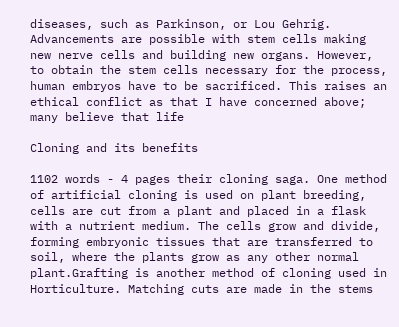diseases, such as Parkinson, or Lou Gehrig. Advancements are possible with stem cells making new nerve cells and building new organs. However, to obtain the stem cells necessary for the process, human embryos have to be sacrificed. This raises an ethical conflict as that I have concerned above; many believe that life

Cloning and its benefits

1102 words - 4 pages their cloning saga. One method of artificial cloning is used on plant breeding, cells are cut from a plant and placed in a flask with a nutrient medium. The cells grow and divide, forming embryonic tissues that are transferred to soil, where the plants grow as any other normal plant.Grafting is another method of cloning used in Horticulture. Matching cuts are made in the stems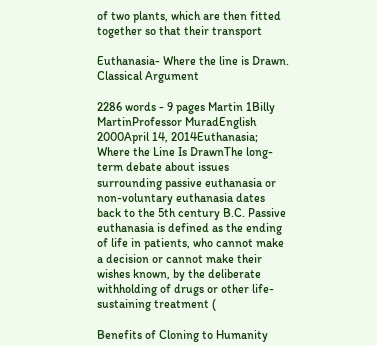of two plants, which are then fitted together so that their transport

Euthanasia- Where the line is Drawn. Classical Argument

2286 words - 9 pages Martin 1Billy MartinProfessor MuradEnglish 2000April 14, 2014Euthanasia; Where the Line Is DrawnThe long-term debate about issues surrounding passive euthanasia or non-voluntary euthanasia dates back to the 5th century B.C. Passive euthanasia is defined as the ending of life in patients, who cannot make a decision or cannot make their wishes known, by the deliberate withholding of drugs or other life-sustaining treatment (

Benefits of Cloning to Humanity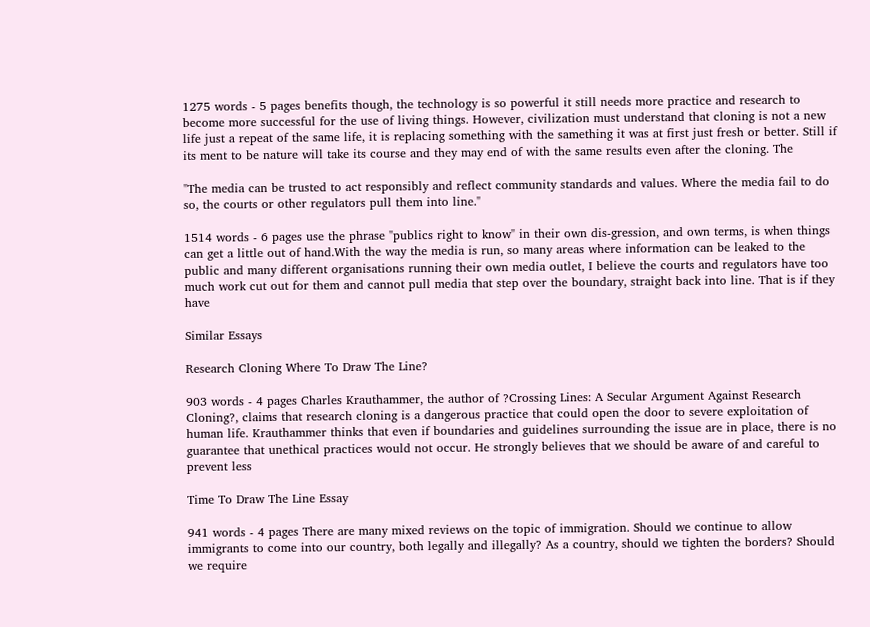1275 words - 5 pages benefits though, the technology is so powerful it still needs more practice and research to become more successful for the use of living things. However, civilization must understand that cloning is not a new life just a repeat of the same life, it is replacing something with the samething it was at first just fresh or better. Still if its ment to be nature will take its course and they may end of with the same results even after the cloning. The

"The media can be trusted to act responsibly and reflect community standards and values. Where the media fail to do so, the courts or other regulators pull them into line."

1514 words - 6 pages use the phrase "publics right to know" in their own dis-gression, and own terms, is when things can get a little out of hand.With the way the media is run, so many areas where information can be leaked to the public and many different organisations running their own media outlet, I believe the courts and regulators have too much work cut out for them and cannot pull media that step over the boundary, straight back into line. That is if they have

Similar Essays

Research Cloning Where To Draw The Line?

903 words - 4 pages Charles Krauthammer, the author of ?Crossing Lines: A Secular Argument Against Research Cloning?, claims that research cloning is a dangerous practice that could open the door to severe exploitation of human life. Krauthammer thinks that even if boundaries and guidelines surrounding the issue are in place, there is no guarantee that unethical practices would not occur. He strongly believes that we should be aware of and careful to prevent less

Time To Draw The Line Essay

941 words - 4 pages There are many mixed reviews on the topic of immigration. Should we continue to allow immigrants to come into our country, both legally and illegally? As a country, should we tighten the borders? Should we require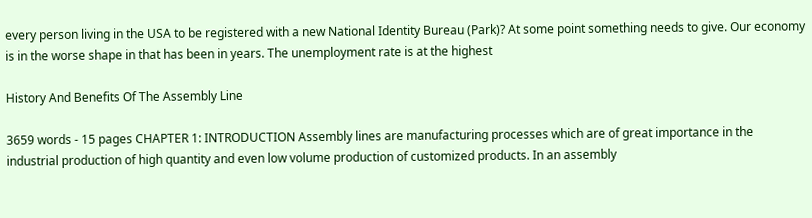every person living in the USA to be registered with a new National Identity Bureau (Park)? At some point something needs to give. Our economy is in the worse shape in that has been in years. The unemployment rate is at the highest

History And Benefits Of The Assembly Line

3659 words - 15 pages CHAPTER 1: INTRODUCTION Assembly lines are manufacturing processes which are of great importance in the industrial production of high quantity and even low volume production of customized products. In an assembly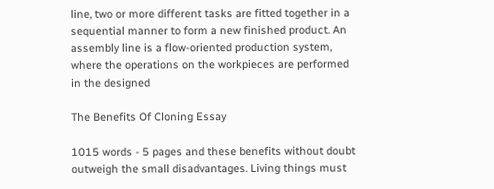line, two or more different tasks are fitted together in a sequential manner to form a new finished product. An assembly line is a flow-oriented production system, where the operations on the workpieces are performed in the designed

The Benefits Of Cloning Essay

1015 words - 5 pages and these benefits without doubt outweigh the small disadvantages. Living things must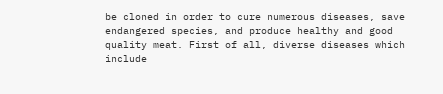be cloned in order to cure numerous diseases, save endangered species, and produce healthy and good quality meat. First of all, diverse diseases which include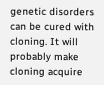genetic disorders can be cured with cloning. It will probably make cloning acquire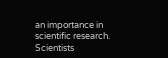an importance in scientific research. Scientists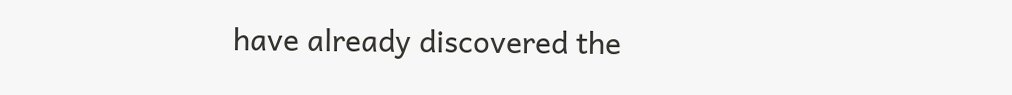have already discovered the